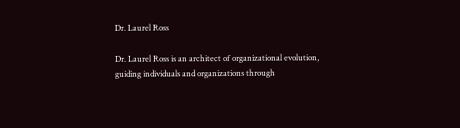Dr. Laurel Ross

Dr. Laurel Ross is an architect of organizational evolution, guiding individuals and organizations through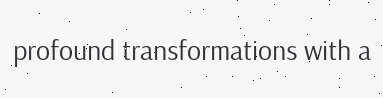profound transformations with a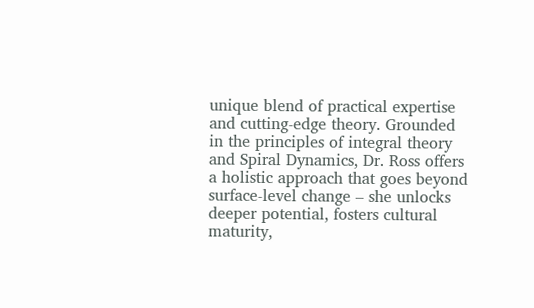unique blend of practical expertise and cutting-edge theory. Grounded in the principles of integral theory and Spiral Dynamics, Dr. Ross offers a holistic approach that goes beyond surface-level change – she unlocks deeper potential, fosters cultural maturity,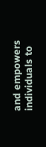and empowers individuals to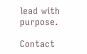lead with purpose.

Contact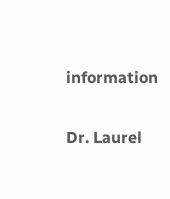information

Dr. Laurel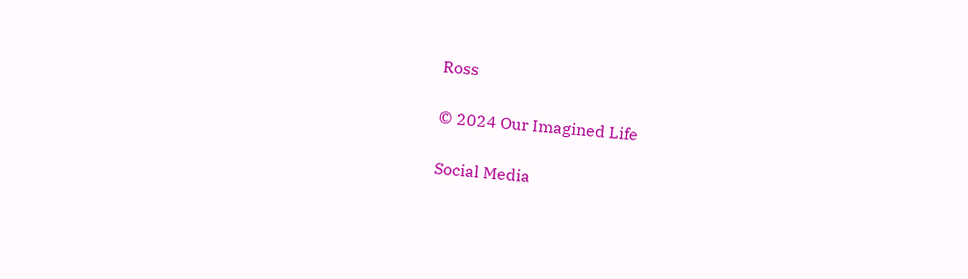Ross

© 2024 Our Imagined Life

Social Media